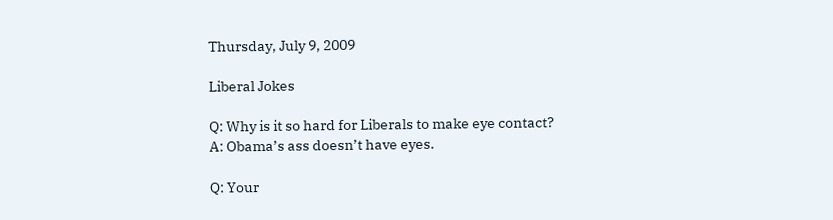Thursday, July 9, 2009

Liberal Jokes

Q: Why is it so hard for Liberals to make eye contact?
A: Obama’s ass doesn’t have eyes.

Q: Your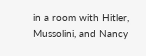in a room with Hitler, Mussolini, and Nancy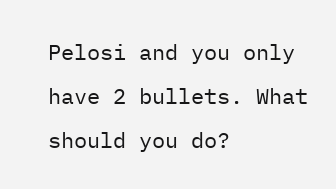Pelosi and you only have 2 bullets. What should you do?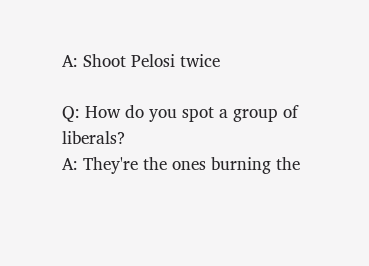A: Shoot Pelosi twice

Q: How do you spot a group of liberals?
A: They're the ones burning the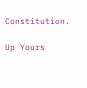Constitution.

Up Yours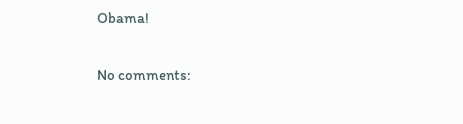Obama!

No comments: